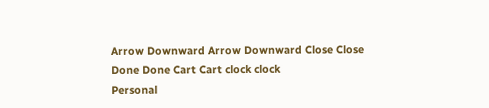Arrow Downward Arrow Downward Close Close Done Done Cart Cart clock clock
Personal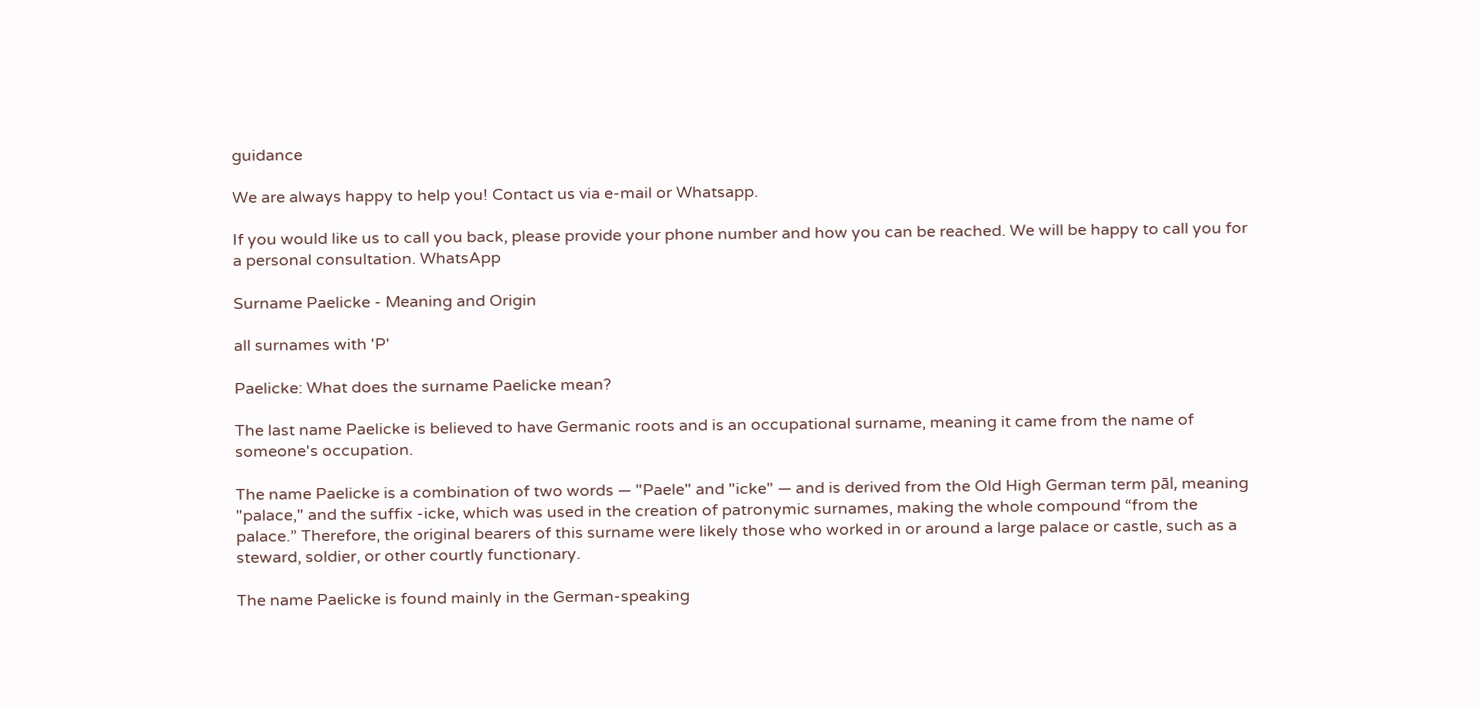guidance

We are always happy to help you! Contact us via e-mail or Whatsapp.

If you would like us to call you back, please provide your phone number and how you can be reached. We will be happy to call you for a personal consultation. WhatsApp

Surname Paelicke - Meaning and Origin

all surnames with 'P'

Paelicke: What does the surname Paelicke mean?

The last name Paelicke is believed to have Germanic roots and is an occupational surname, meaning it came from the name of someone's occupation.

The name Paelicke is a combination of two words — "Paele" and "icke" — and is derived from the Old High German term pāl, meaning "palace," and the suffix -icke, which was used in the creation of patronymic surnames, making the whole compound “from the palace.” Therefore, the original bearers of this surname were likely those who worked in or around a large palace or castle, such as a steward, soldier, or other courtly functionary.

The name Paelicke is found mainly in the German-speaking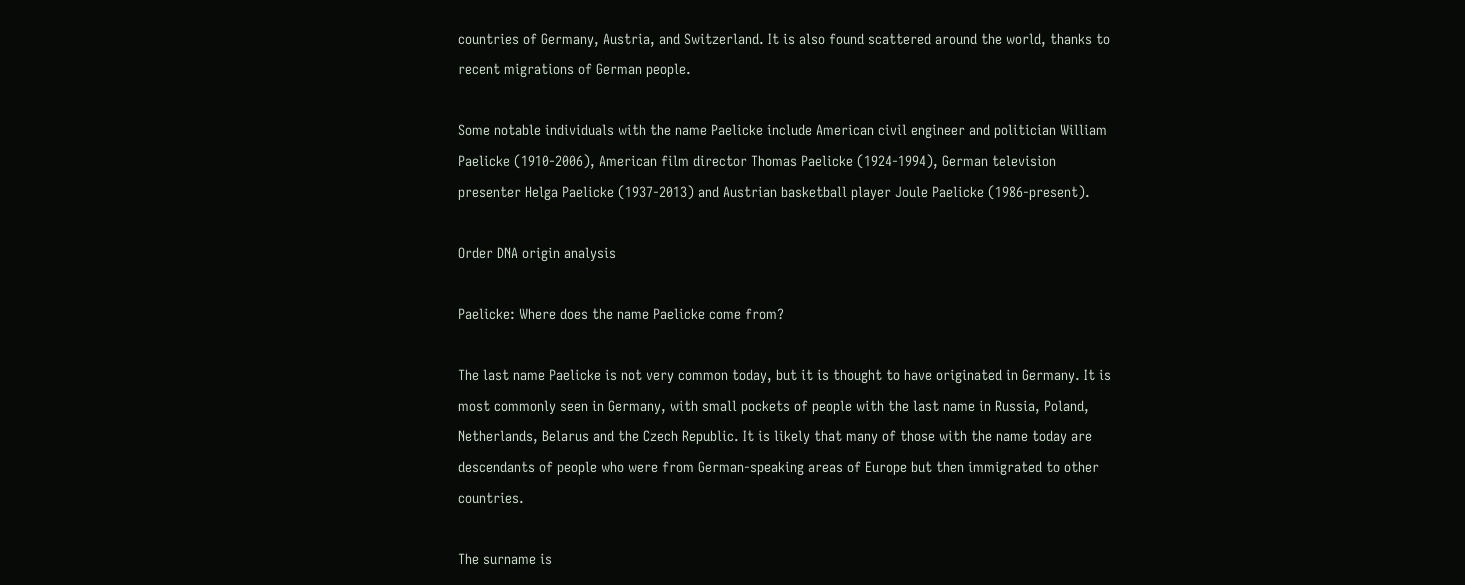countries of Germany, Austria, and Switzerland. It is also found scattered around the world, thanks to recent migrations of German people.

Some notable individuals with the name Paelicke include American civil engineer and politician William Paelicke (1910-2006), American film director Thomas Paelicke (1924-1994), German television presenter Helga Paelicke (1937-2013) and Austrian basketball player Joule Paelicke (1986-present).

Order DNA origin analysis

Paelicke: Where does the name Paelicke come from?

The last name Paelicke is not very common today, but it is thought to have originated in Germany. It is most commonly seen in Germany, with small pockets of people with the last name in Russia, Poland, Netherlands, Belarus and the Czech Republic. It is likely that many of those with the name today are descendants of people who were from German-speaking areas of Europe but then immigrated to other countries.

The surname is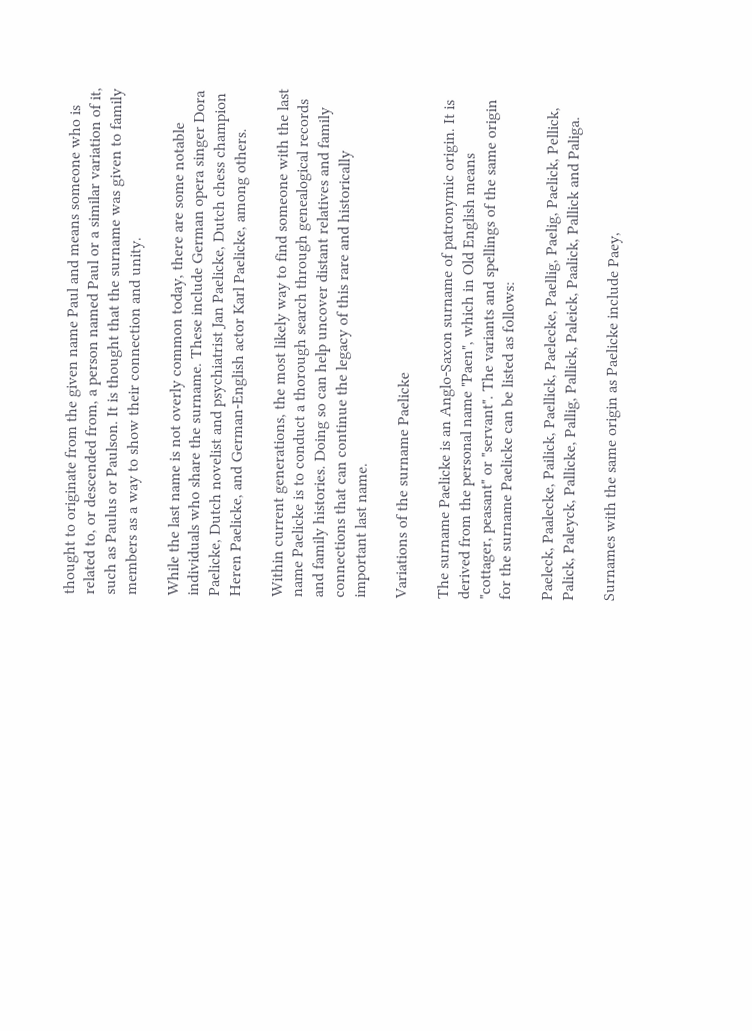thought to originate from the given name Paul and means someone who is related to, or descended from, a person named Paul or a similar variation of it, such as Paulus or Paulson. It is thought that the surname was given to family members as a way to show their connection and unity.

While the last name is not overly common today, there are some notable individuals who share the surname. These include German opera singer Dora Paelicke, Dutch novelist and psychiatrist Jan Paelicke, Dutch chess champion Heren Paelicke, and German-English actor Karl Paelicke, among others.

Within current generations, the most likely way to find someone with the last name Paelicke is to conduct a thorough search through genealogical records and family histories. Doing so can help uncover distant relatives and family connections that can continue the legacy of this rare and historically important last name.

Variations of the surname Paelicke

The surname Paelicke is an Anglo-Saxon surname of patronymic origin. It is derived from the personal name "Paen", which in Old English means "cottager, peasant" or "servant". The variants and spellings of the same origin for the surname Paelicke can be listed as follows:

Paeleck, Paalecke, Pailick, Paellick, Paelecke, Paellig, Paelig, Paelick, Pellick, Palick, Paleyck, Pallicke, Pallig, Pallick, Paleick, Paalick, Pallick and Paliga.

Surnames with the same origin as Paelicke include Paey,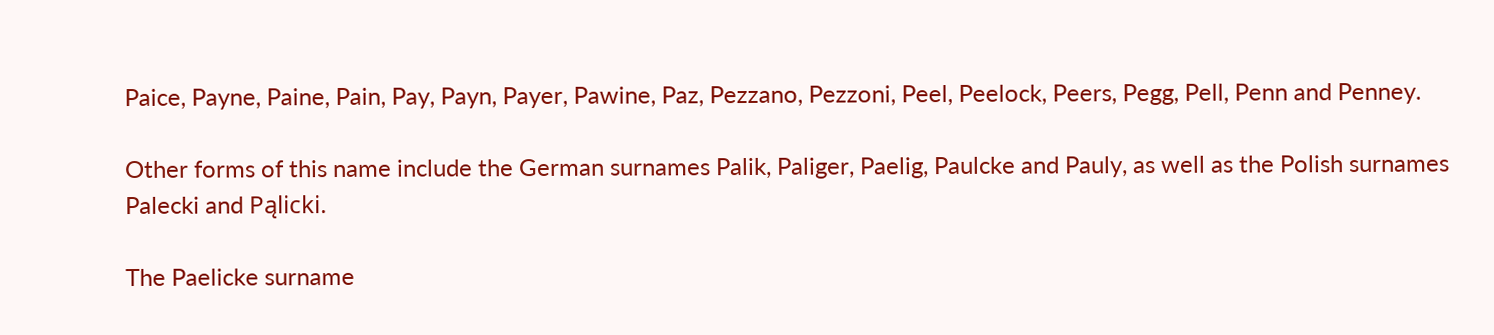Paice, Payne, Paine, Pain, Pay, Payn, Payer, Pawine, Paz, Pezzano, Pezzoni, Peel, Peelock, Peers, Pegg, Pell, Penn and Penney.

Other forms of this name include the German surnames Palik, Paliger, Paelig, Paulcke and Pauly, as well as the Polish surnames Palecki and Pąlicki.

The Paelicke surname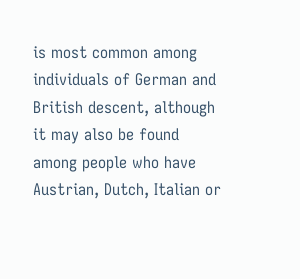is most common among individuals of German and British descent, although it may also be found among people who have Austrian, Dutch, Italian or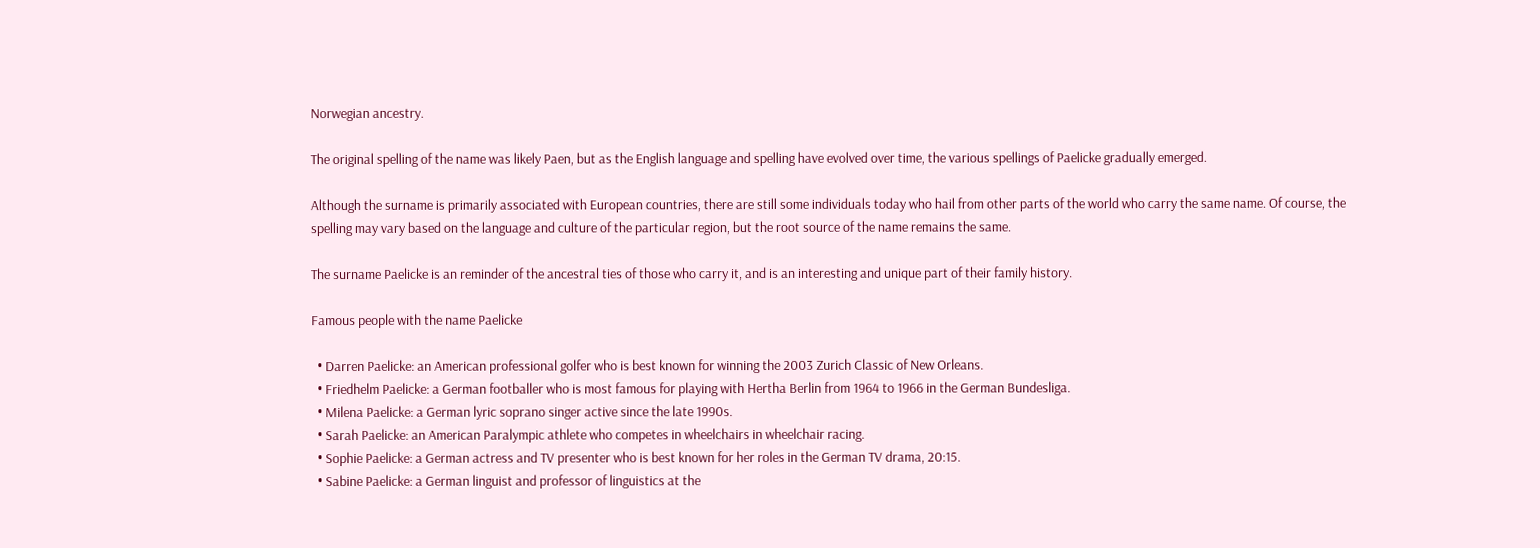Norwegian ancestry.

The original spelling of the name was likely Paen, but as the English language and spelling have evolved over time, the various spellings of Paelicke gradually emerged.

Although the surname is primarily associated with European countries, there are still some individuals today who hail from other parts of the world who carry the same name. Of course, the spelling may vary based on the language and culture of the particular region, but the root source of the name remains the same.

The surname Paelicke is an reminder of the ancestral ties of those who carry it, and is an interesting and unique part of their family history.

Famous people with the name Paelicke

  • Darren Paelicke: an American professional golfer who is best known for winning the 2003 Zurich Classic of New Orleans.
  • Friedhelm Paelicke: a German footballer who is most famous for playing with Hertha Berlin from 1964 to 1966 in the German Bundesliga.
  • Milena Paelicke: a German lyric soprano singer active since the late 1990s.
  • Sarah Paelicke: an American Paralympic athlete who competes in wheelchairs in wheelchair racing.
  • Sophie Paelicke: a German actress and TV presenter who is best known for her roles in the German TV drama, 20:15.
  • Sabine Paelicke: a German linguist and professor of linguistics at the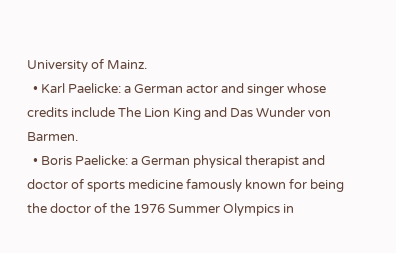University of Mainz.
  • Karl Paelicke: a German actor and singer whose credits include The Lion King and Das Wunder von Barmen.
  • Boris Paelicke: a German physical therapist and doctor of sports medicine famously known for being the doctor of the 1976 Summer Olympics in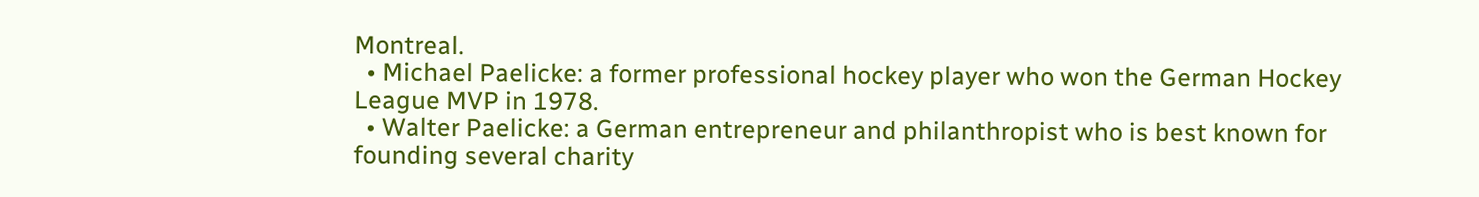Montreal.
  • Michael Paelicke: a former professional hockey player who won the German Hockey League MVP in 1978.
  • Walter Paelicke: a German entrepreneur and philanthropist who is best known for founding several charity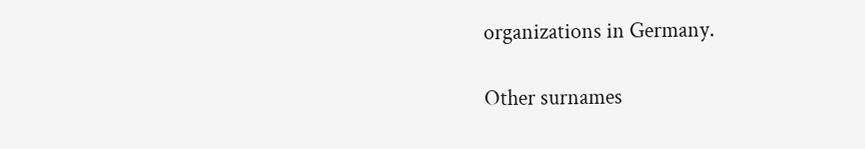organizations in Germany.

Other surnames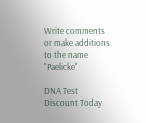Write comments or make additions to the name "Paelicke"

DNA Test Discount Today